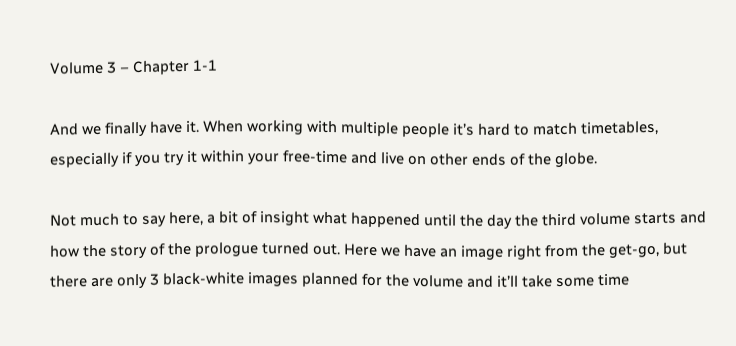Volume 3 – Chapter 1-1

And we finally have it. When working with multiple people it’s hard to match timetables, especially if you try it within your free-time and live on other ends of the globe.

Not much to say here, a bit of insight what happened until the day the third volume starts and how the story of the prologue turned out. Here we have an image right from the get-go, but there are only 3 black-white images planned for the volume and it’ll take some time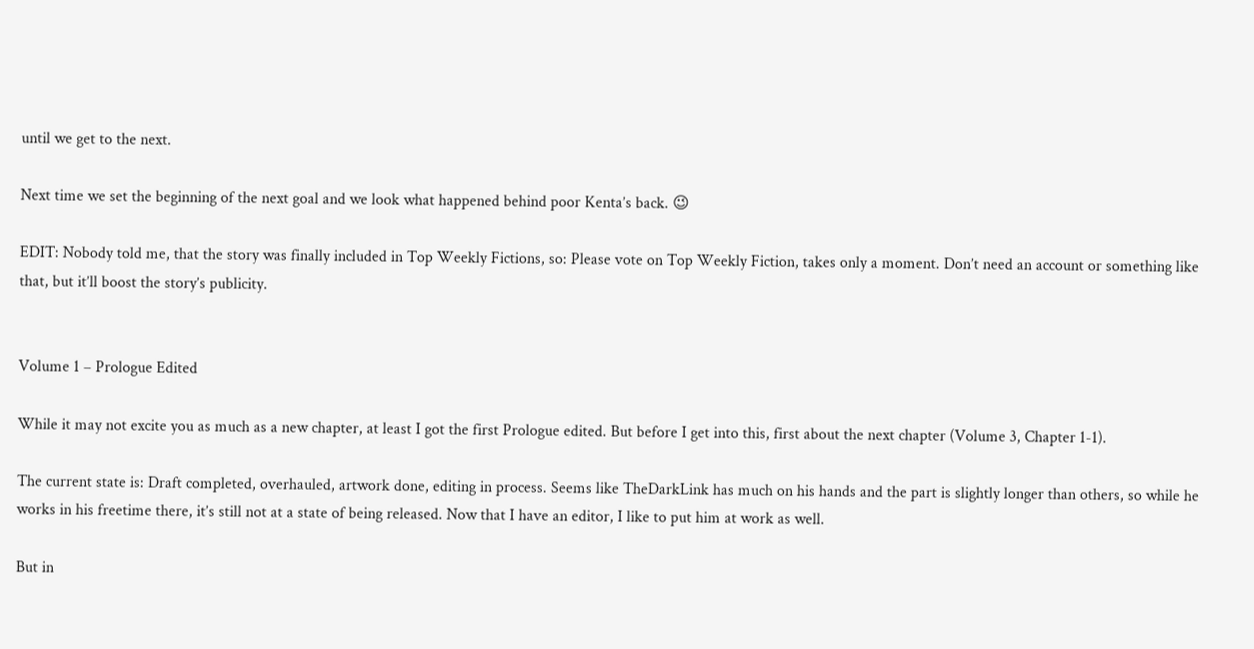until we get to the next.

Next time we set the beginning of the next goal and we look what happened behind poor Kenta’s back. 😉

EDIT: Nobody told me, that the story was finally included in Top Weekly Fictions, so: Please vote on Top Weekly Fiction, takes only a moment. Don’t need an account or something like that, but it’ll boost the story’s publicity.


Volume 1 – Prologue Edited

While it may not excite you as much as a new chapter, at least I got the first Prologue edited. But before I get into this, first about the next chapter (Volume 3, Chapter 1-1).

The current state is: Draft completed, overhauled, artwork done, editing in process. Seems like TheDarkLink has much on his hands and the part is slightly longer than others, so while he works in his freetime there, it’s still not at a state of being released. Now that I have an editor, I like to put him at work as well.

But in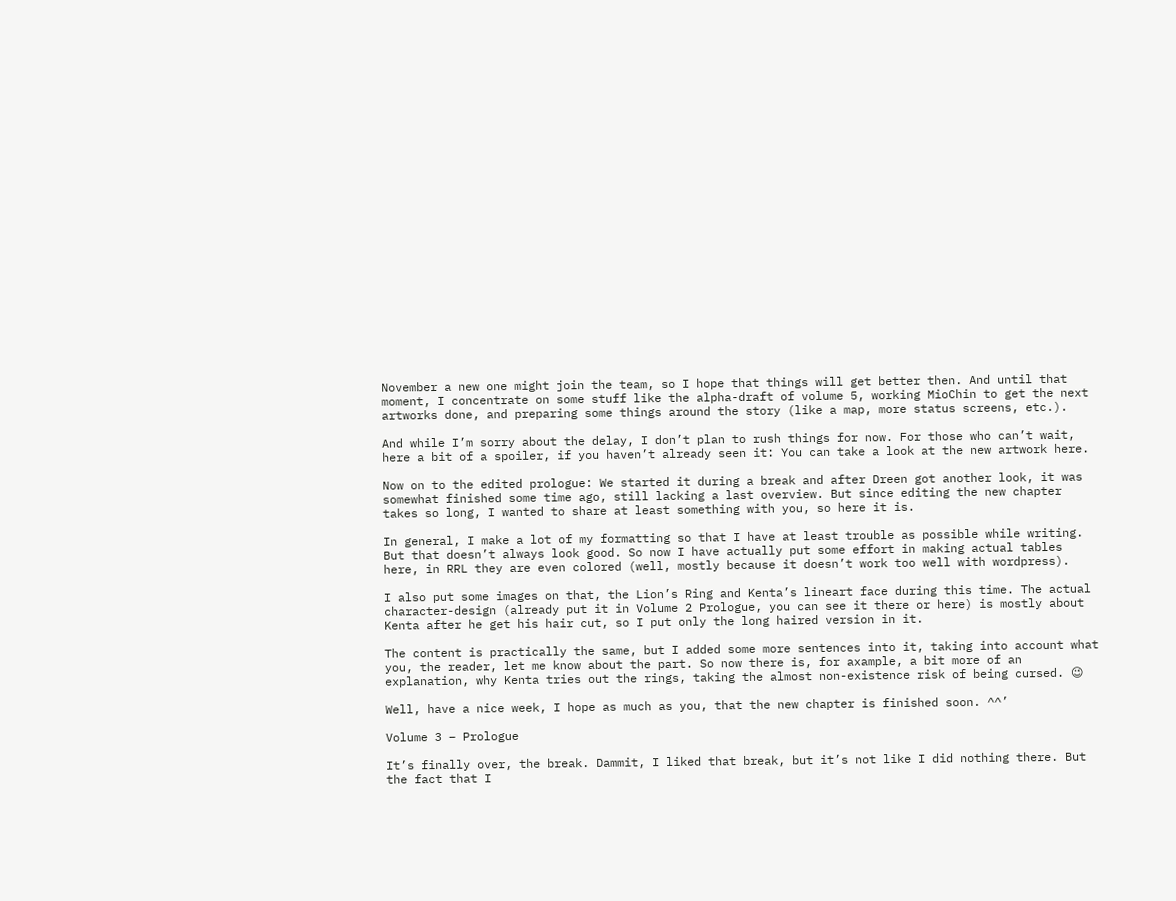November a new one might join the team, so I hope that things will get better then. And until that moment, I concentrate on some stuff like the alpha-draft of volume 5, working MioChin to get the next artworks done, and preparing some things around the story (like a map, more status screens, etc.).

And while I’m sorry about the delay, I don’t plan to rush things for now. For those who can’t wait, here a bit of a spoiler, if you haven’t already seen it: You can take a look at the new artwork here.

Now on to the edited prologue: We started it during a break and after Dreen got another look, it was somewhat finished some time ago, still lacking a last overview. But since editing the new chapter takes so long, I wanted to share at least something with you, so here it is.

In general, I make a lot of my formatting so that I have at least trouble as possible while writing. But that doesn’t always look good. So now I have actually put some effort in making actual tables here, in RRL they are even colored (well, mostly because it doesn’t work too well with wordpress).

I also put some images on that, the Lion’s Ring and Kenta’s lineart face during this time. The actual character-design (already put it in Volume 2 Prologue, you can see it there or here) is mostly about Kenta after he get his hair cut, so I put only the long haired version in it.

The content is practically the same, but I added some more sentences into it, taking into account what you, the reader, let me know about the part. So now there is, for axample, a bit more of an explanation, why Kenta tries out the rings, taking the almost non-existence risk of being cursed. 😉

Well, have a nice week, I hope as much as you, that the new chapter is finished soon. ^^’

Volume 3 – Prologue

It’s finally over, the break. Dammit, I liked that break, but it’s not like I did nothing there. But the fact that I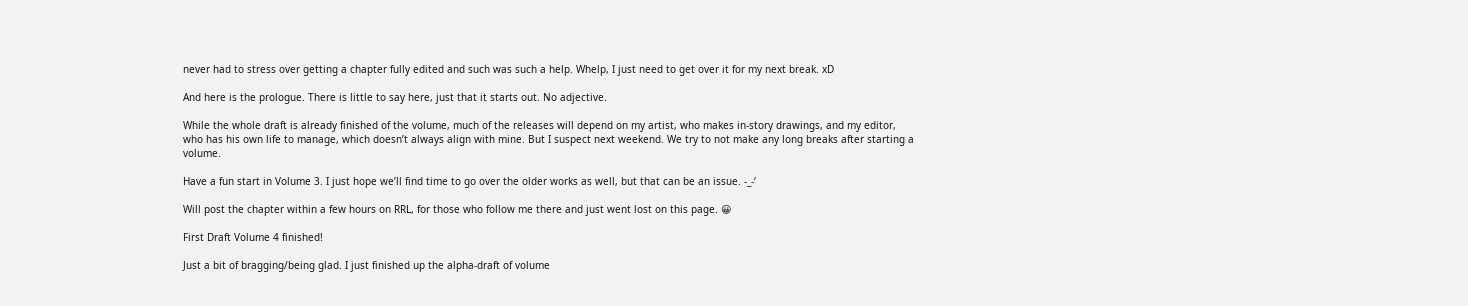never had to stress over getting a chapter fully edited and such was such a help. Whelp, I just need to get over it for my next break. xD

And here is the prologue. There is little to say here, just that it starts out. No adjective.

While the whole draft is already finished of the volume, much of the releases will depend on my artist, who makes in-story drawings, and my editor, who has his own life to manage, which doesn’t always align with mine. But I suspect next weekend. We try to not make any long breaks after starting a volume.

Have a fun start in Volume 3. I just hope we’ll find time to go over the older works as well, but that can be an issue. -_-‘

Will post the chapter within a few hours on RRL, for those who follow me there and just went lost on this page. 😀

First Draft Volume 4 finished!

Just a bit of bragging/being glad. I just finished up the alpha-draft of volume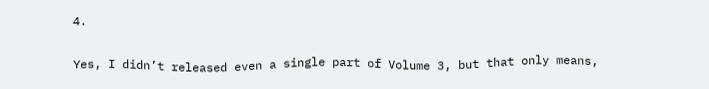4.

Yes, I didn’t released even a single part of Volume 3, but that only means,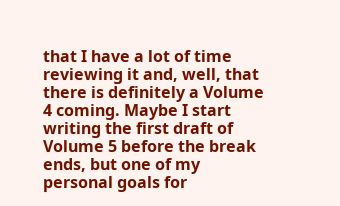that I have a lot of time reviewing it and, well, that there is definitely a Volume 4 coming. Maybe I start writing the first draft of Volume 5 before the break ends, but one of my personal goals for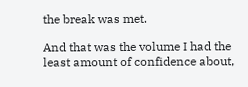the break was met.

And that was the volume I had the least amount of confidence about,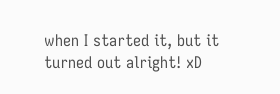when I started it, but it turned out alright! xD